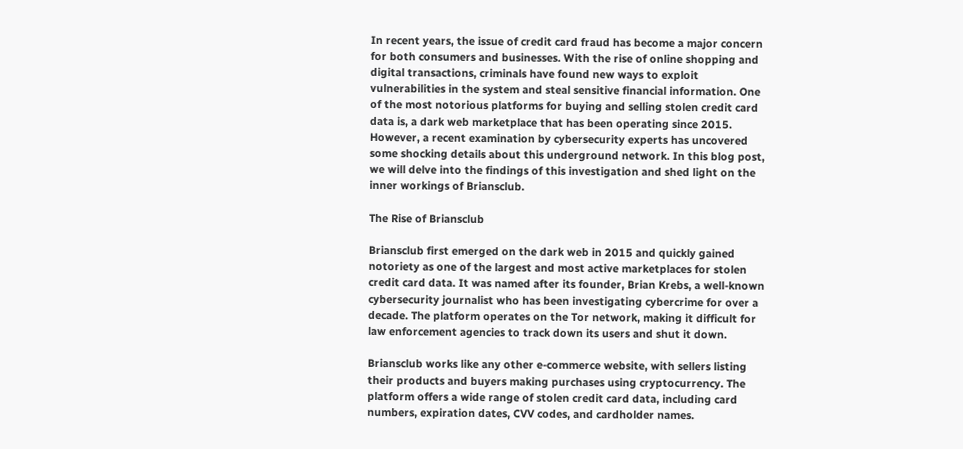In recent years, the issue of credit card fraud has become a major concern for both consumers and businesses. With the rise of online shopping and digital transactions, criminals have found new ways to exploit vulnerabilities in the system and steal sensitive financial information. One of the most notorious platforms for buying and selling stolen credit card data is, a dark web marketplace that has been operating since 2015. However, a recent examination by cybersecurity experts has uncovered some shocking details about this underground network. In this blog post, we will delve into the findings of this investigation and shed light on the inner workings of Briansclub.

The Rise of Briansclub

Briansclub first emerged on the dark web in 2015 and quickly gained notoriety as one of the largest and most active marketplaces for stolen credit card data. It was named after its founder, Brian Krebs, a well-known cybersecurity journalist who has been investigating cybercrime for over a decade. The platform operates on the Tor network, making it difficult for law enforcement agencies to track down its users and shut it down.

Briansclub works like any other e-commerce website, with sellers listing their products and buyers making purchases using cryptocurrency. The platform offers a wide range of stolen credit card data, including card numbers, expiration dates, CVV codes, and cardholder names.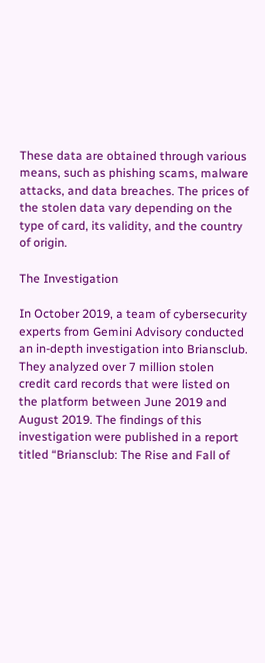These data are obtained through various means, such as phishing scams, malware attacks, and data breaches. The prices of the stolen data vary depending on the type of card, its validity, and the country of origin.

The Investigation

In October 2019, a team of cybersecurity experts from Gemini Advisory conducted an in-depth investigation into Briansclub. They analyzed over 7 million stolen credit card records that were listed on the platform between June 2019 and August 2019. The findings of this investigation were published in a report titled “Briansclub: The Rise and Fall of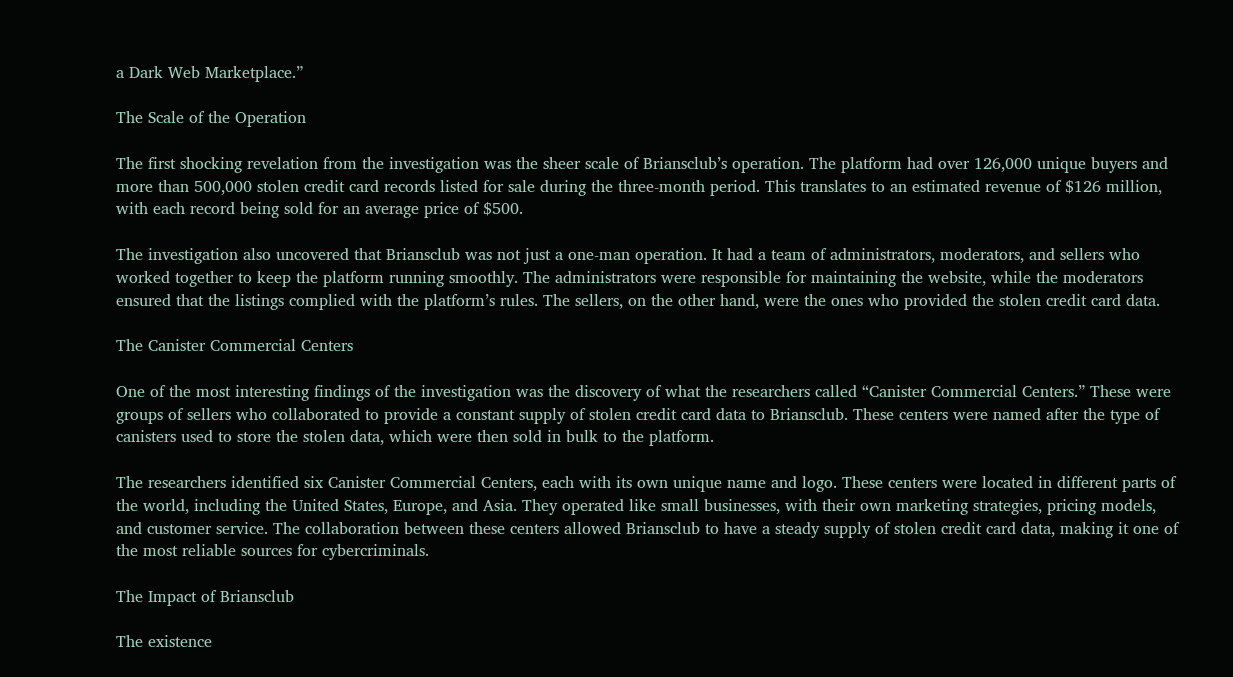a Dark Web Marketplace.”

The Scale of the Operation

The first shocking revelation from the investigation was the sheer scale of Briansclub’s operation. The platform had over 126,000 unique buyers and more than 500,000 stolen credit card records listed for sale during the three-month period. This translates to an estimated revenue of $126 million, with each record being sold for an average price of $500.

The investigation also uncovered that Briansclub was not just a one-man operation. It had a team of administrators, moderators, and sellers who worked together to keep the platform running smoothly. The administrators were responsible for maintaining the website, while the moderators ensured that the listings complied with the platform’s rules. The sellers, on the other hand, were the ones who provided the stolen credit card data.

The Canister Commercial Centers

One of the most interesting findings of the investigation was the discovery of what the researchers called “Canister Commercial Centers.” These were groups of sellers who collaborated to provide a constant supply of stolen credit card data to Briansclub. These centers were named after the type of canisters used to store the stolen data, which were then sold in bulk to the platform.

The researchers identified six Canister Commercial Centers, each with its own unique name and logo. These centers were located in different parts of the world, including the United States, Europe, and Asia. They operated like small businesses, with their own marketing strategies, pricing models, and customer service. The collaboration between these centers allowed Briansclub to have a steady supply of stolen credit card data, making it one of the most reliable sources for cybercriminals.

The Impact of Briansclub

The existence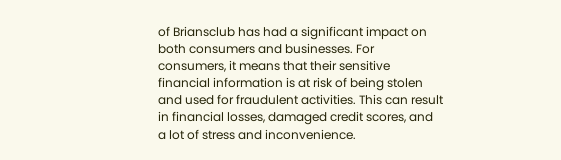of Briansclub has had a significant impact on both consumers and businesses. For consumers, it means that their sensitive financial information is at risk of being stolen and used for fraudulent activities. This can result in financial losses, damaged credit scores, and a lot of stress and inconvenience.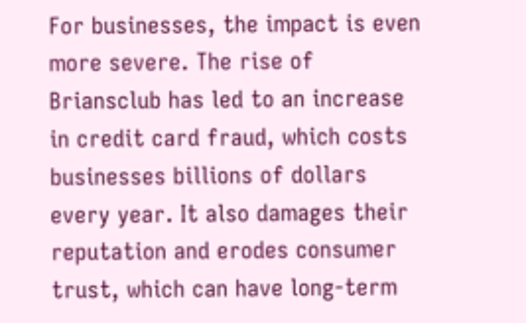For businesses, the impact is even more severe. The rise of Briansclub has led to an increase in credit card fraud, which costs businesses billions of dollars every year. It also damages their reputation and erodes consumer trust, which can have long-term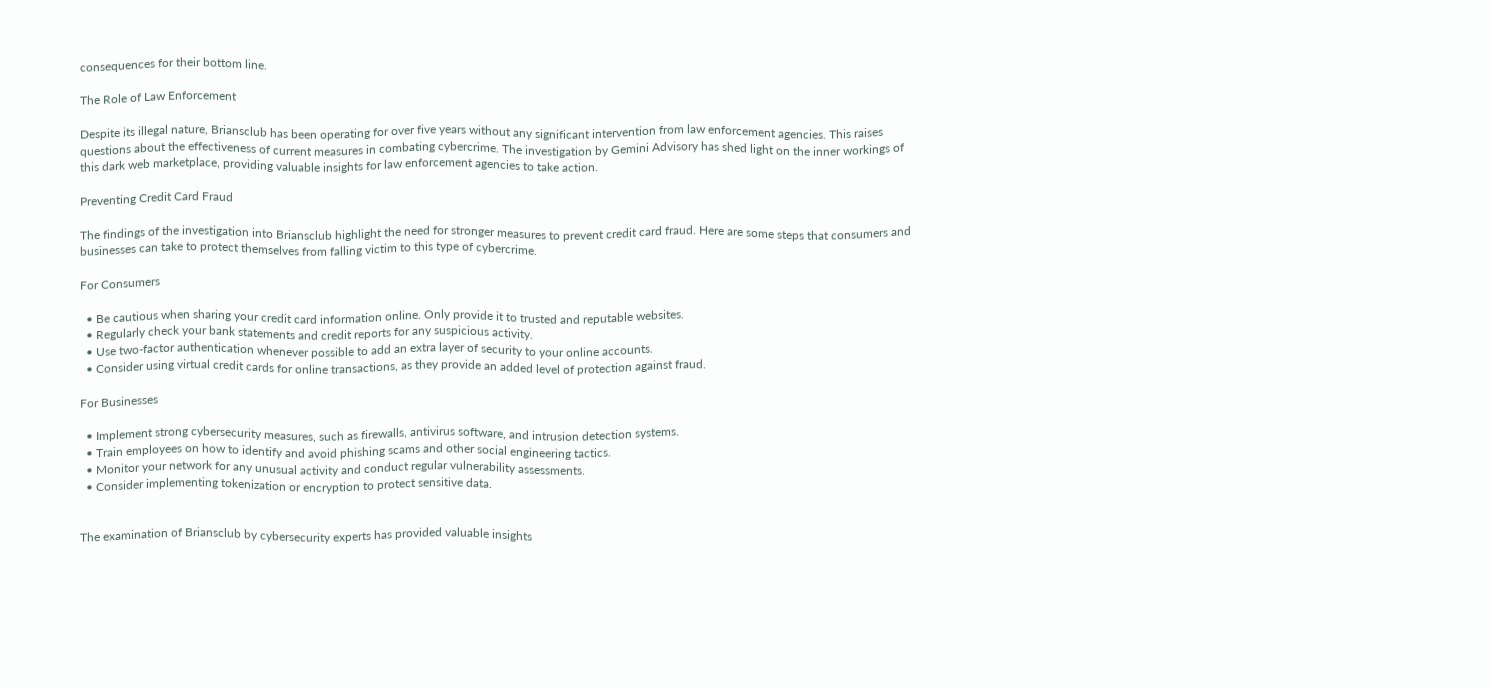consequences for their bottom line.

The Role of Law Enforcement

Despite its illegal nature, Briansclub has been operating for over five years without any significant intervention from law enforcement agencies. This raises questions about the effectiveness of current measures in combating cybercrime. The investigation by Gemini Advisory has shed light on the inner workings of this dark web marketplace, providing valuable insights for law enforcement agencies to take action.

Preventing Credit Card Fraud

The findings of the investigation into Briansclub highlight the need for stronger measures to prevent credit card fraud. Here are some steps that consumers and businesses can take to protect themselves from falling victim to this type of cybercrime.

For Consumers

  • Be cautious when sharing your credit card information online. Only provide it to trusted and reputable websites.
  • Regularly check your bank statements and credit reports for any suspicious activity.
  • Use two-factor authentication whenever possible to add an extra layer of security to your online accounts.
  • Consider using virtual credit cards for online transactions, as they provide an added level of protection against fraud.

For Businesses

  • Implement strong cybersecurity measures, such as firewalls, antivirus software, and intrusion detection systems.
  • Train employees on how to identify and avoid phishing scams and other social engineering tactics.
  • Monitor your network for any unusual activity and conduct regular vulnerability assessments.
  • Consider implementing tokenization or encryption to protect sensitive data.


The examination of Briansclub by cybersecurity experts has provided valuable insights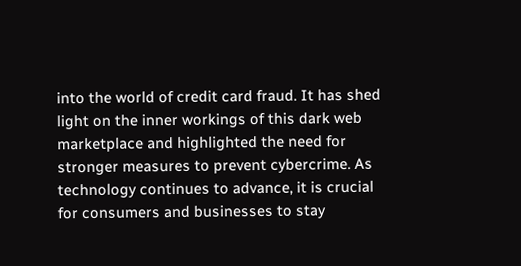into the world of credit card fraud. It has shed light on the inner workings of this dark web marketplace and highlighted the need for stronger measures to prevent cybercrime. As technology continues to advance, it is crucial for consumers and businesses to stay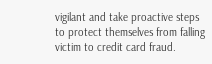vigilant and take proactive steps to protect themselves from falling victim to credit card fraud.